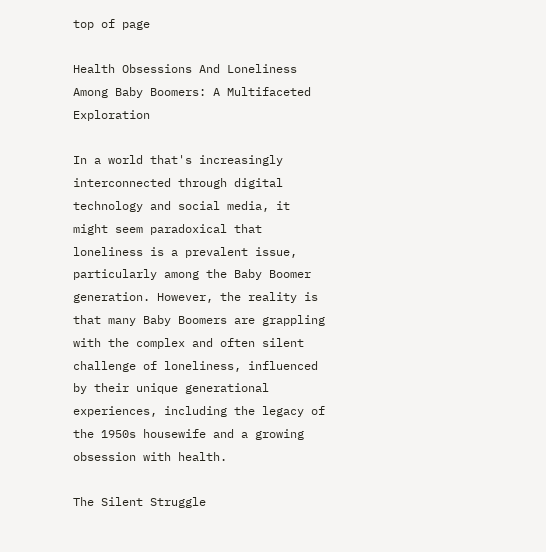top of page

Health Obsessions And Loneliness Among Baby Boomers: A Multifaceted Exploration

In a world that's increasingly interconnected through digital technology and social media, it might seem paradoxical that loneliness is a prevalent issue, particularly among the Baby Boomer generation. However, the reality is that many Baby Boomers are grappling with the complex and often silent challenge of loneliness, influenced by their unique generational experiences, including the legacy of the 1950s housewife and a growing obsession with health.

The Silent Struggle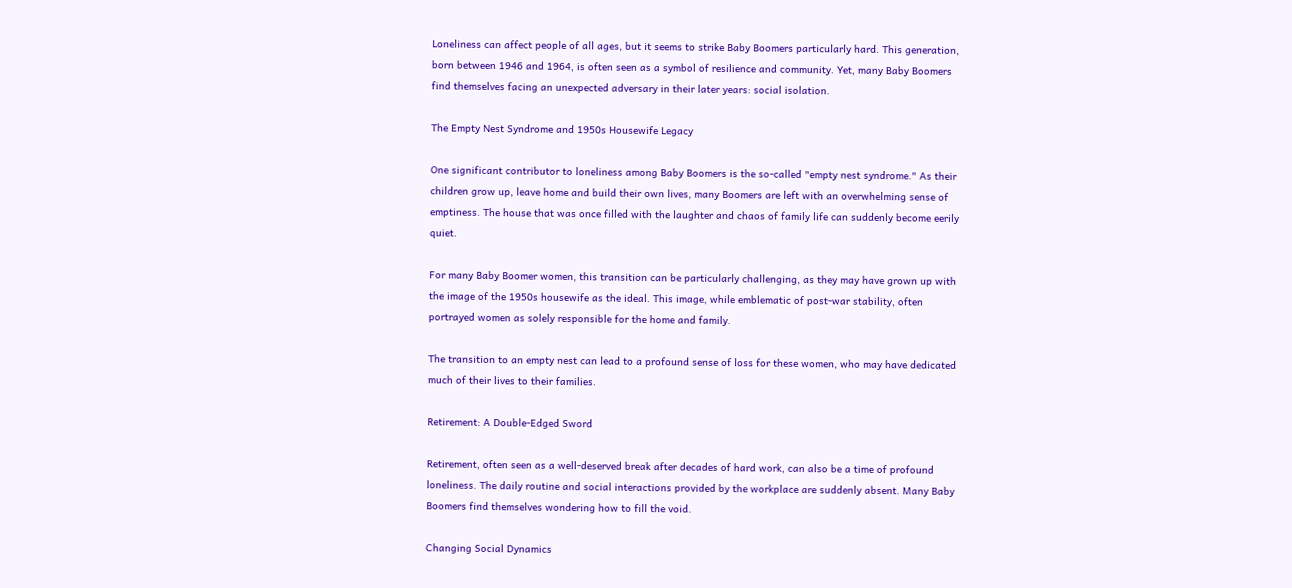Loneliness can affect people of all ages, but it seems to strike Baby Boomers particularly hard. This generation, born between 1946 and 1964, is often seen as a symbol of resilience and community. Yet, many Baby Boomers find themselves facing an unexpected adversary in their later years: social isolation.

The Empty Nest Syndrome and 1950s Housewife Legacy

One significant contributor to loneliness among Baby Boomers is the so-called "empty nest syndrome." As their children grow up, leave home and build their own lives, many Boomers are left with an overwhelming sense of emptiness. The house that was once filled with the laughter and chaos of family life can suddenly become eerily quiet.

For many Baby Boomer women, this transition can be particularly challenging, as they may have grown up with the image of the 1950s housewife as the ideal. This image, while emblematic of post-war stability, often portrayed women as solely responsible for the home and family.

The transition to an empty nest can lead to a profound sense of loss for these women, who may have dedicated much of their lives to their families.

Retirement: A Double-Edged Sword

Retirement, often seen as a well-deserved break after decades of hard work, can also be a time of profound loneliness. The daily routine and social interactions provided by the workplace are suddenly absent. Many Baby Boomers find themselves wondering how to fill the void.

Changing Social Dynamics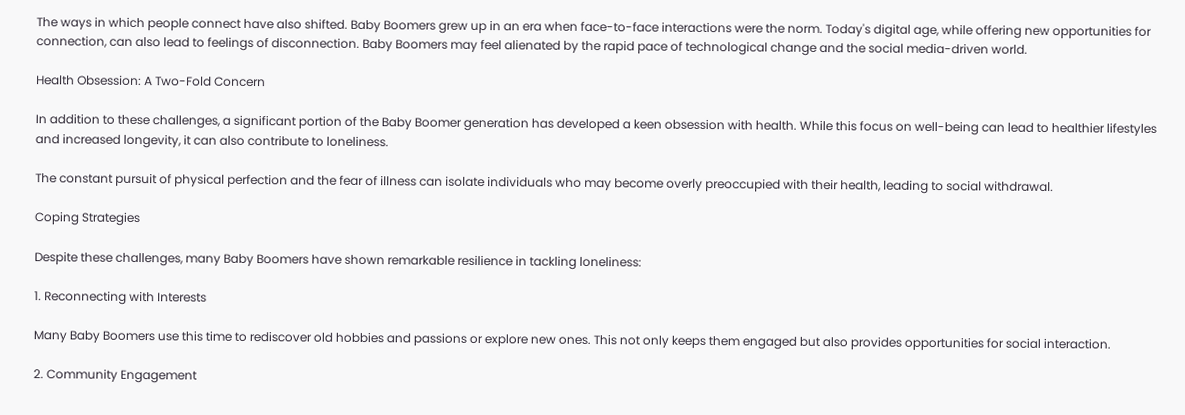The ways in which people connect have also shifted. Baby Boomers grew up in an era when face-to-face interactions were the norm. Today's digital age, while offering new opportunities for connection, can also lead to feelings of disconnection. Baby Boomers may feel alienated by the rapid pace of technological change and the social media-driven world.

Health Obsession: A Two-Fold Concern

In addition to these challenges, a significant portion of the Baby Boomer generation has developed a keen obsession with health. While this focus on well-being can lead to healthier lifestyles and increased longevity, it can also contribute to loneliness.

The constant pursuit of physical perfection and the fear of illness can isolate individuals who may become overly preoccupied with their health, leading to social withdrawal.

Coping Strategies

Despite these challenges, many Baby Boomers have shown remarkable resilience in tackling loneliness:

1. Reconnecting with Interests

Many Baby Boomers use this time to rediscover old hobbies and passions or explore new ones. This not only keeps them engaged but also provides opportunities for social interaction.

2. Community Engagement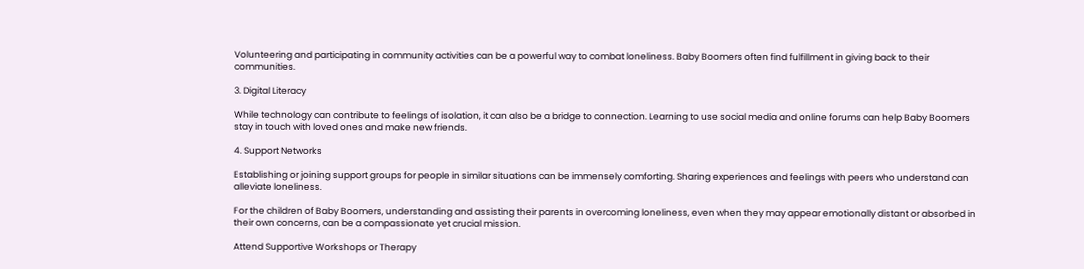Volunteering and participating in community activities can be a powerful way to combat loneliness. Baby Boomers often find fulfillment in giving back to their communities.

3. Digital Literacy

While technology can contribute to feelings of isolation, it can also be a bridge to connection. Learning to use social media and online forums can help Baby Boomers stay in touch with loved ones and make new friends.

4. Support Networks

Establishing or joining support groups for people in similar situations can be immensely comforting. Sharing experiences and feelings with peers who understand can alleviate loneliness.

For the children of Baby Boomers, understanding and assisting their parents in overcoming loneliness, even when they may appear emotionally distant or absorbed in their own concerns, can be a compassionate yet crucial mission.

Attend Supportive Workshops or Therapy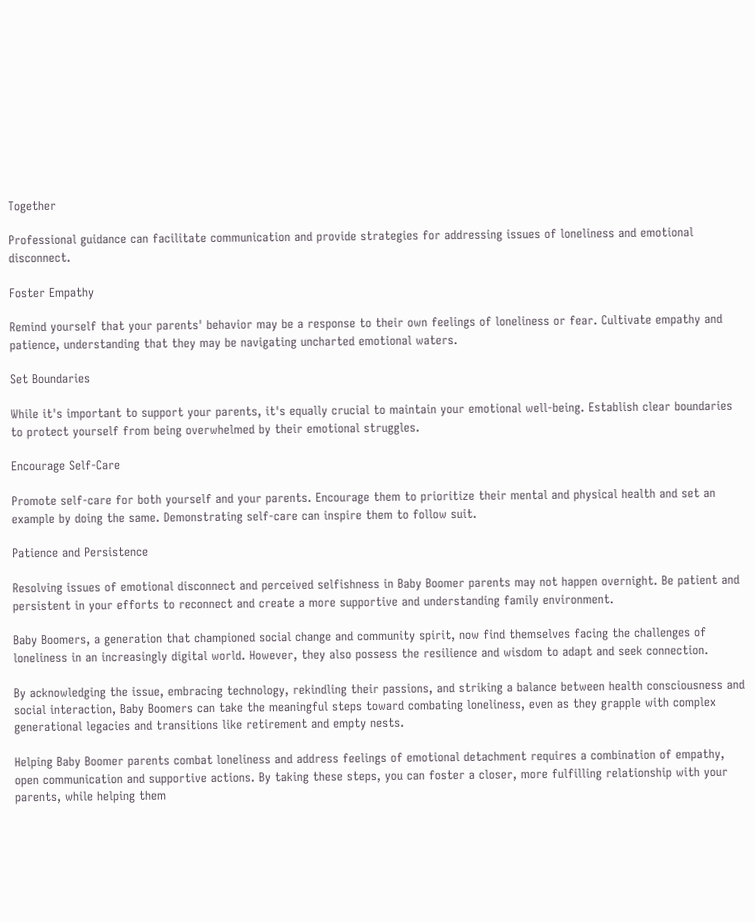Together

Professional guidance can facilitate communication and provide strategies for addressing issues of loneliness and emotional disconnect.

Foster Empathy

Remind yourself that your parents' behavior may be a response to their own feelings of loneliness or fear. Cultivate empathy and patience, understanding that they may be navigating uncharted emotional waters.

Set Boundaries

While it's important to support your parents, it's equally crucial to maintain your emotional well-being. Establish clear boundaries to protect yourself from being overwhelmed by their emotional struggles.

Encourage Self-Care

Promote self-care for both yourself and your parents. Encourage them to prioritize their mental and physical health and set an example by doing the same. Demonstrating self-care can inspire them to follow suit.

Patience and Persistence

Resolving issues of emotional disconnect and perceived selfishness in Baby Boomer parents may not happen overnight. Be patient and persistent in your efforts to reconnect and create a more supportive and understanding family environment.

Baby Boomers, a generation that championed social change and community spirit, now find themselves facing the challenges of loneliness in an increasingly digital world. However, they also possess the resilience and wisdom to adapt and seek connection.

By acknowledging the issue, embracing technology, rekindling their passions, and striking a balance between health consciousness and social interaction, Baby Boomers can take the meaningful steps toward combating loneliness, even as they grapple with complex generational legacies and transitions like retirement and empty nests.

Helping Baby Boomer parents combat loneliness and address feelings of emotional detachment requires a combination of empathy, open communication and supportive actions. By taking these steps, you can foster a closer, more fulfilling relationship with your parents, while helping them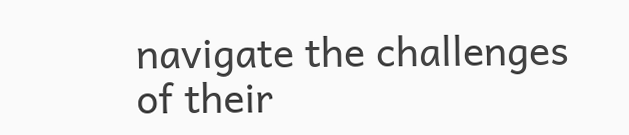navigate the challenges of their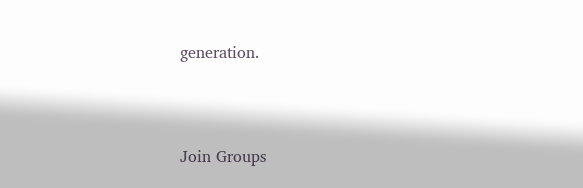generation.



Join Groups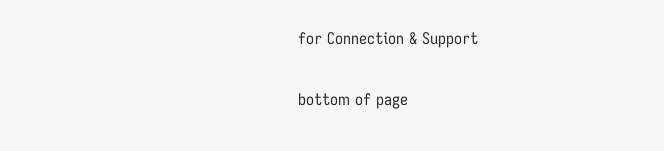for Connection & Support

bottom of page